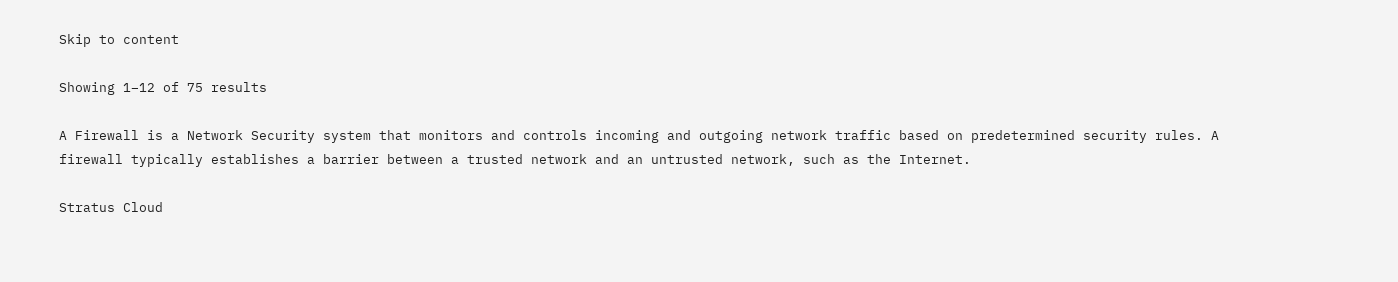Skip to content

Showing 1–12 of 75 results

A Firewall is a Network Security system that monitors and controls incoming and outgoing network traffic based on predetermined security rules. A firewall typically establishes a barrier between a trusted network and an untrusted network, such as the Internet.

Stratus Cloud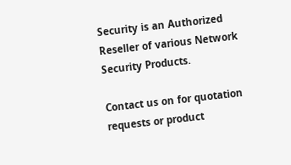Security is an Authorized Reseller of various Network Security Products.

Contact us on for quotation requests or product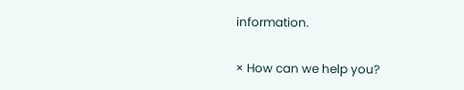information.

× How can we help you?